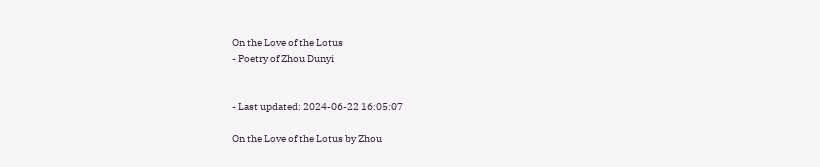On the Love of the Lotus
- Poetry of Zhou Dunyi


- Last updated: 2024-06-22 16:05:07

On the Love of the Lotus by Zhou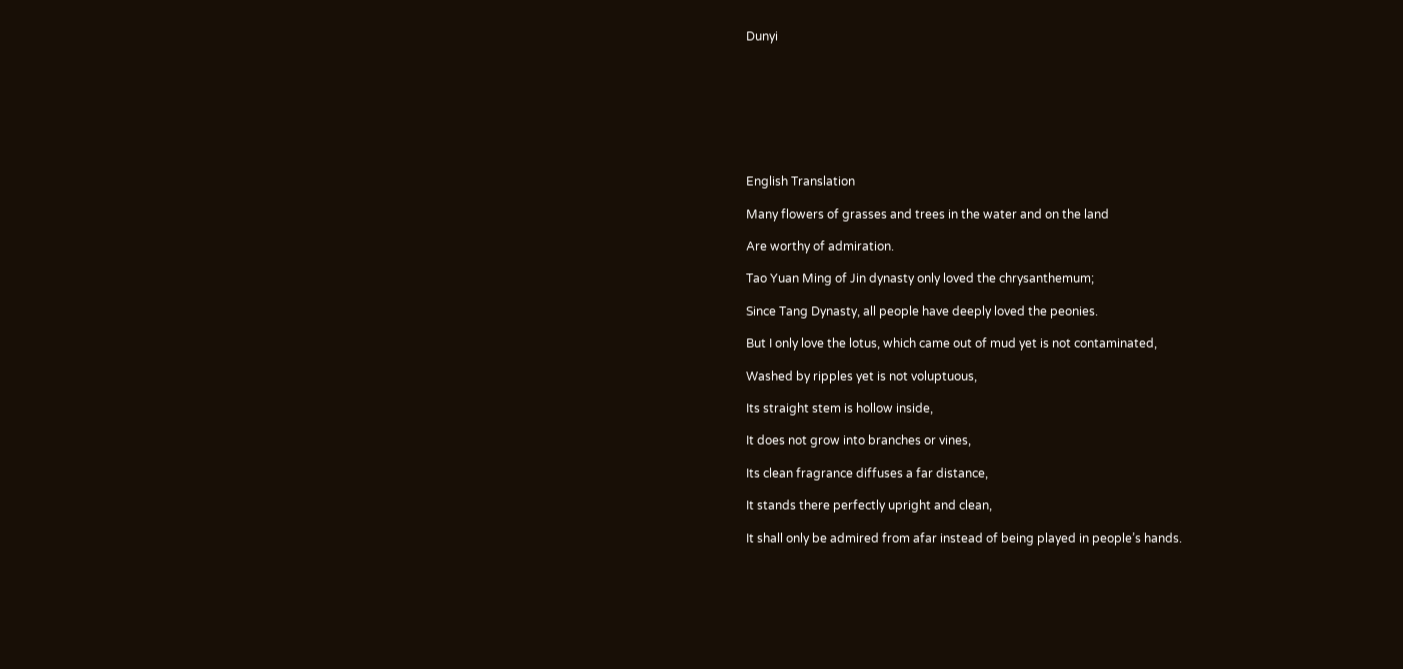Dunyi








English Translation

Many flowers of grasses and trees in the water and on the land

Are worthy of admiration.

Tao Yuan Ming of Jin dynasty only loved the chrysanthemum;

Since Tang Dynasty, all people have deeply loved the peonies.

But I only love the lotus, which came out of mud yet is not contaminated,

Washed by ripples yet is not voluptuous,

Its straight stem is hollow inside,

It does not grow into branches or vines,

Its clean fragrance diffuses a far distance,

It stands there perfectly upright and clean,

It shall only be admired from afar instead of being played in people’s hands.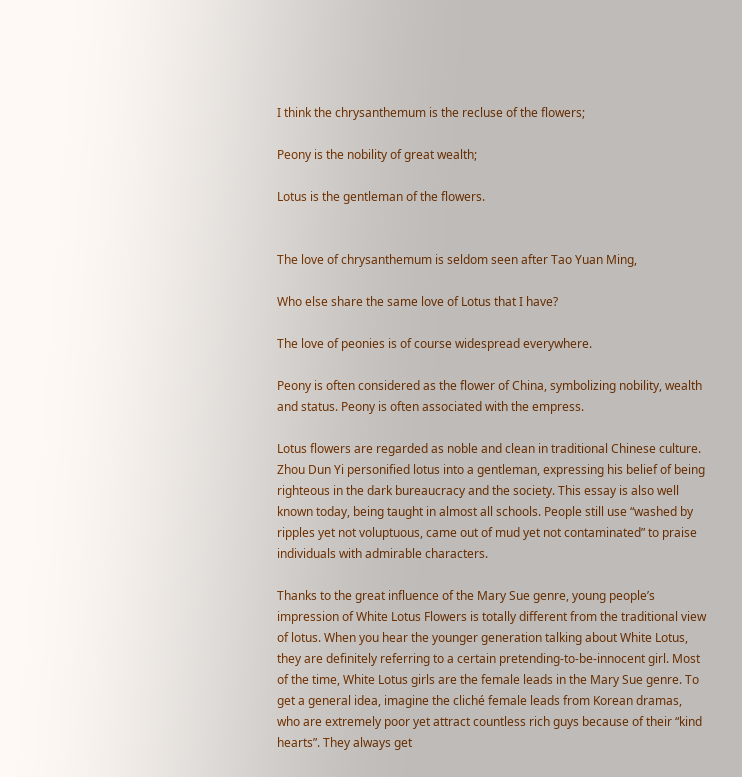I think the chrysanthemum is the recluse of the flowers;

Peony is the nobility of great wealth;

Lotus is the gentleman of the flowers.


The love of chrysanthemum is seldom seen after Tao Yuan Ming,

Who else share the same love of Lotus that I have?

The love of peonies is of course widespread everywhere.

Peony is often considered as the flower of China, symbolizing nobility, wealth and status. Peony is often associated with the empress.

Lotus flowers are regarded as noble and clean in traditional Chinese culture. Zhou Dun Yi personified lotus into a gentleman, expressing his belief of being righteous in the dark bureaucracy and the society. This essay is also well known today, being taught in almost all schools. People still use “washed by ripples yet not voluptuous, came out of mud yet not contaminated” to praise individuals with admirable characters.

Thanks to the great influence of the Mary Sue genre, young people’s impression of White Lotus Flowers is totally different from the traditional view of lotus. When you hear the younger generation talking about White Lotus, they are definitely referring to a certain pretending-to-be-innocent girl. Most of the time, White Lotus girls are the female leads in the Mary Sue genre. To get a general idea, imagine the cliché female leads from Korean dramas, who are extremely poor yet attract countless rich guys because of their “kind hearts”. They always get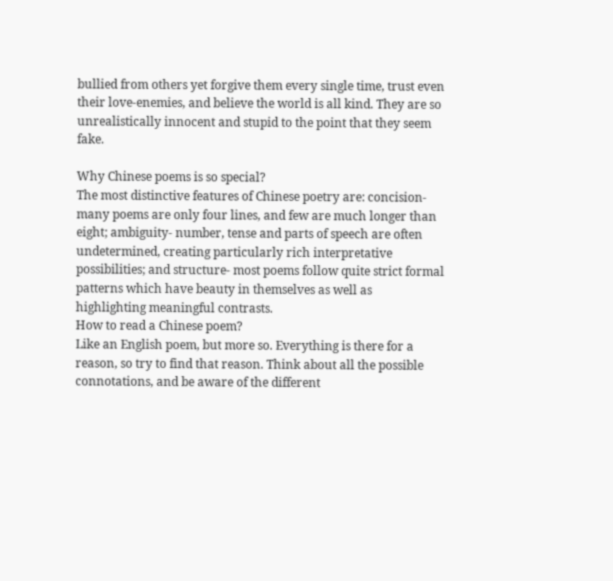bullied from others yet forgive them every single time, trust even their love-enemies, and believe the world is all kind. They are so unrealistically innocent and stupid to the point that they seem fake.

Why Chinese poems is so special?
The most distinctive features of Chinese poetry are: concision- many poems are only four lines, and few are much longer than eight; ambiguity- number, tense and parts of speech are often undetermined, creating particularly rich interpretative possibilities; and structure- most poems follow quite strict formal patterns which have beauty in themselves as well as highlighting meaningful contrasts.
How to read a Chinese poem?
Like an English poem, but more so. Everything is there for a reason, so try to find that reason. Think about all the possible connotations, and be aware of the different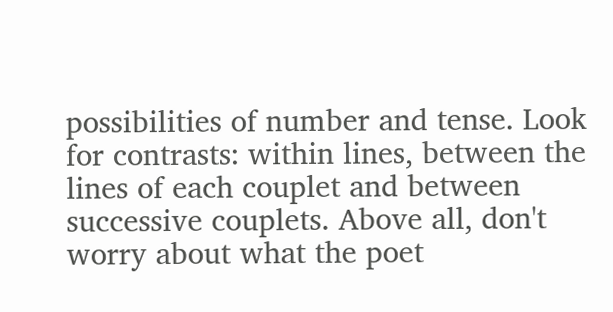possibilities of number and tense. Look for contrasts: within lines, between the lines of each couplet and between successive couplets. Above all, don't worry about what the poet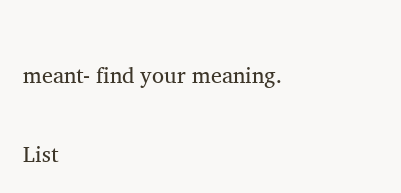meant- find your meaning.

List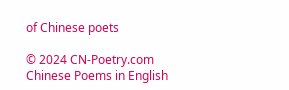of Chinese poets

© 2024 CN-Poetry.com Chinese Poems in English